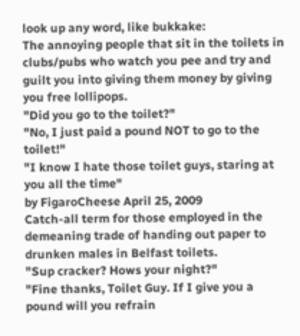look up any word, like bukkake:
The annoying people that sit in the toilets in clubs/pubs who watch you pee and try and guilt you into giving them money by giving you free lollipops.
"Did you go to the toilet?"
"No, I just paid a pound NOT to go to the toilet!"
"I know I hate those toilet guys, staring at you all the time"
by FigaroCheese April 25, 2009
Catch-all term for those employed in the demeaning trade of handing out paper to drunken males in Belfast toilets.
"Sup cracker? Hows your night?"
"Fine thanks, Toilet Guy. If I give you a pound will you refrain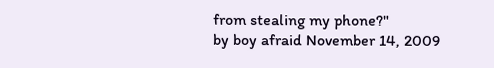from stealing my phone?"
by boy afraid November 14, 2009